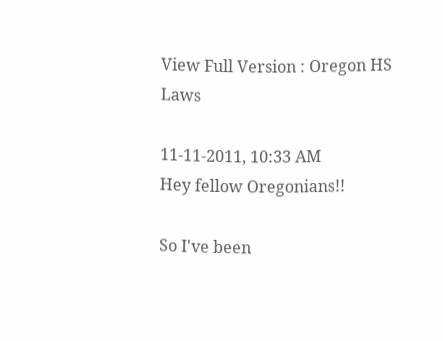View Full Version : Oregon HS Laws

11-11-2011, 10:33 AM
Hey fellow Oregonians!!

So I've been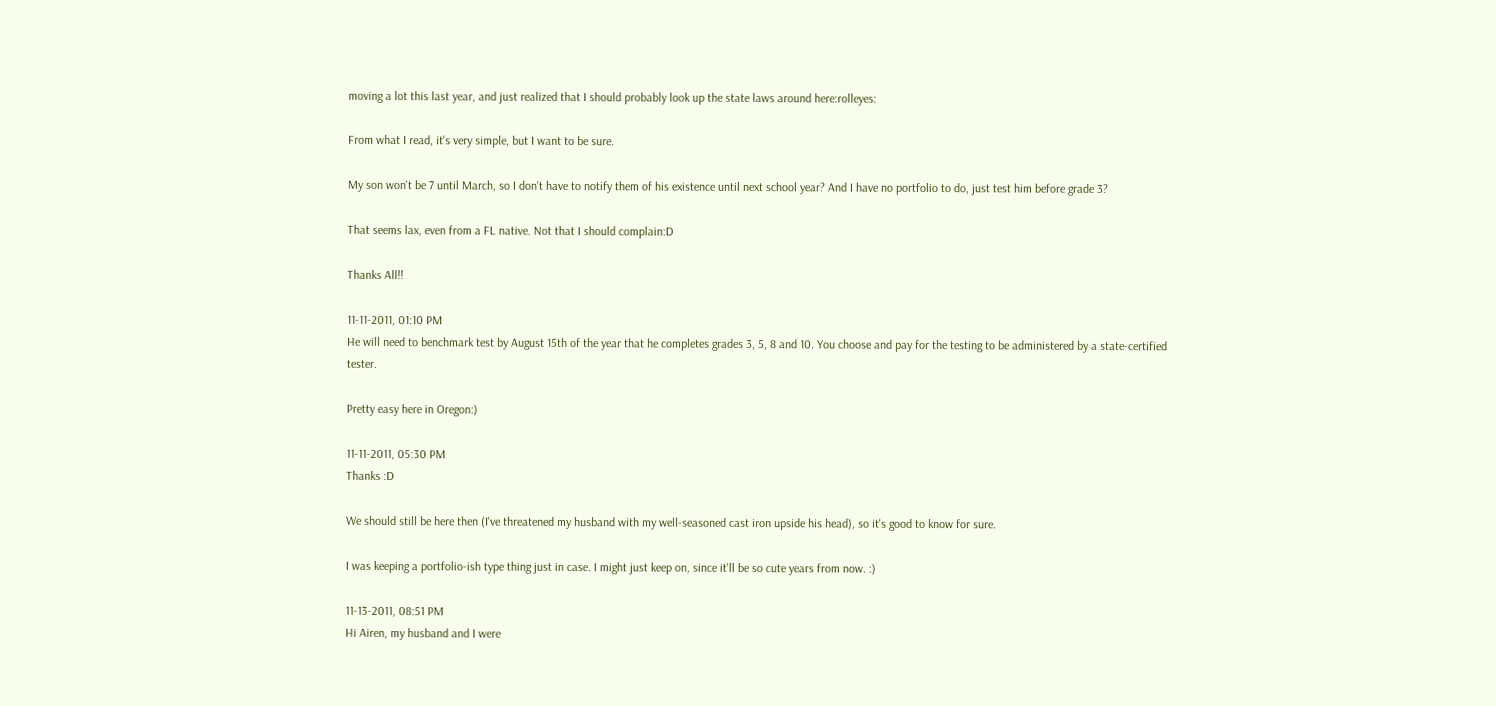moving a lot this last year, and just realized that I should probably look up the state laws around here:rolleyes:

From what I read, it's very simple, but I want to be sure.

My son won't be 7 until March, so I don't have to notify them of his existence until next school year? And I have no portfolio to do, just test him before grade 3?

That seems lax, even from a FL native. Not that I should complain:D

Thanks All!!

11-11-2011, 01:10 PM
He will need to benchmark test by August 15th of the year that he completes grades 3, 5, 8 and 10. You choose and pay for the testing to be administered by a state-certified tester.

Pretty easy here in Oregon:)

11-11-2011, 05:30 PM
Thanks :D

We should still be here then (I've threatened my husband with my well-seasoned cast iron upside his head), so it's good to know for sure.

I was keeping a portfolio-ish type thing just in case. I might just keep on, since it'll be so cute years from now. :)

11-13-2011, 08:51 PM
Hi Airen, my husband and I were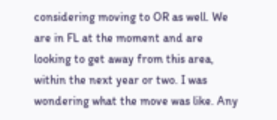considering moving to OR as well. We are in FL at the moment and are looking to get away from this area, within the next year or two. I was wondering what the move was like. Any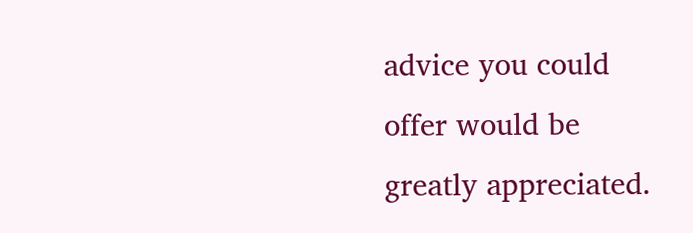advice you could offer would be greatly appreciated.